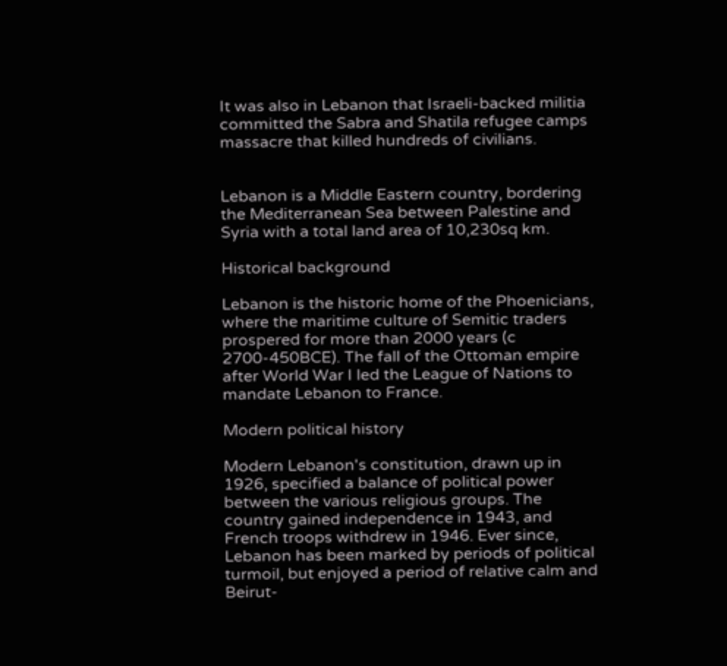It was also in Lebanon that Israeli-backed militia committed the Sabra and Shatila refugee camps massacre that killed hundreds of civilians.


Lebanon is a Middle Eastern country, bordering the Mediterranean Sea between Palestine and Syria with a total land area of 10,230sq km.

Historical background

Lebanon is the historic home of the Phoenicians, where the maritime culture of Semitic traders prospered for more than 2000 years (c 2700-450BCE). The fall of the Ottoman empire after World War I led the League of Nations to mandate Lebanon to France.

Modern political history

Modern Lebanon's constitution, drawn up in 1926, specified a balance of political power between the various religious groups. The country gained independence in 1943, and French troops withdrew in 1946. Ever since, Lebanon has been marked by periods of political turmoil, but enjoyed a period of relative calm and Beirut-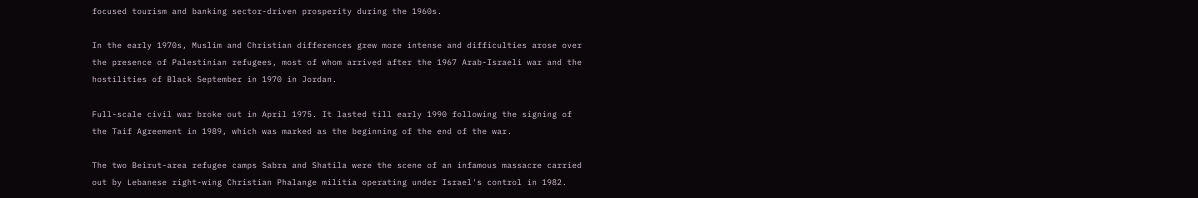focused tourism and banking sector-driven prosperity during the 1960s.

In the early 1970s, Muslim and Christian differences grew more intense and difficulties arose over the presence of Palestinian refugees, most of whom arrived after the 1967 Arab-Israeli war and the hostilities of Black September in 1970 in Jordan.

Full-scale civil war broke out in April 1975. It lasted till early 1990 following the signing of the Taif Agreement in 1989, which was marked as the beginning of the end of the war.

The two Beirut-area refugee camps Sabra and Shatila were the scene of an infamous massacre carried out by Lebanese right-wing Christian Phalange militia operating under Israel's control in 1982.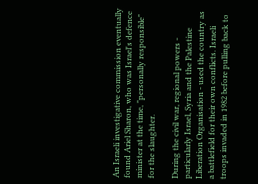An Israeli investigative commission eventually found Ariel Sharon, who was Israel's defence minister at the time, "personally responsible" for the slaughter.

During the civil war, regional powers - particularly Israel, Syria and the Palestine Liberation Organisation - used the country as a battlefield for their own conflicts. Israeli troops invaded in 1982 before pulling back to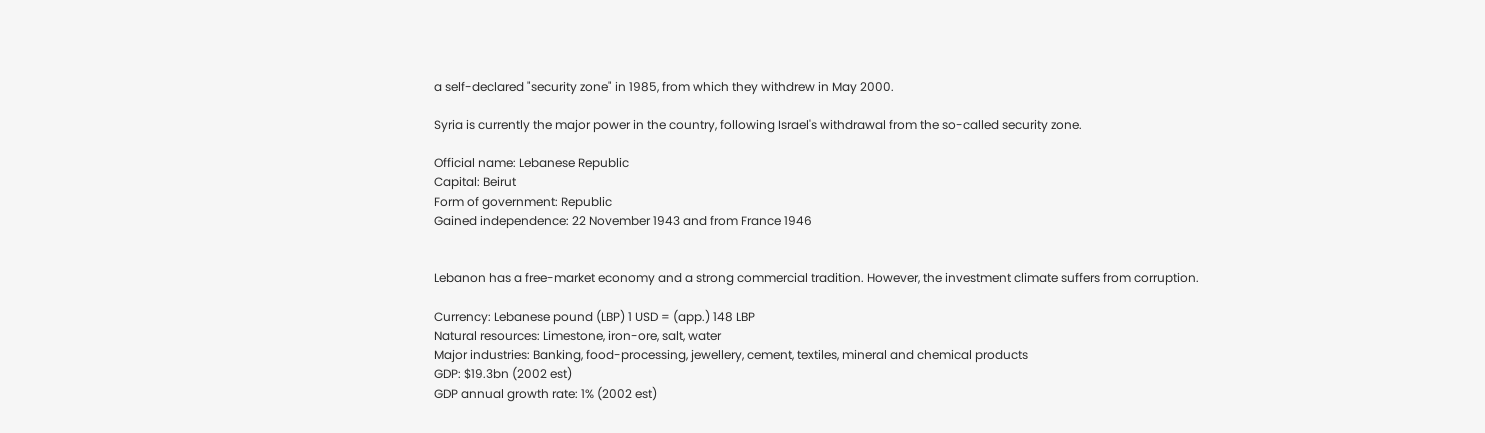a self-declared "security zone" in 1985, from which they withdrew in May 2000.

Syria is currently the major power in the country, following Israel's withdrawal from the so-called security zone.

Official name: Lebanese Republic
Capital: Beirut
Form of government: Republic
Gained independence: 22 November 1943 and from France 1946


Lebanon has a free-market economy and a strong commercial tradition. However, the investment climate suffers from corruption.

Currency: Lebanese pound (LBP) 1 USD = (app.) 148 LBP
Natural resources: Limestone, iron-ore, salt, water
Major industries: Banking, food-processing, jewellery, cement, textiles, mineral and chemical products
GDP: $19.3bn (2002 est)
GDP annual growth rate: 1% (2002 est)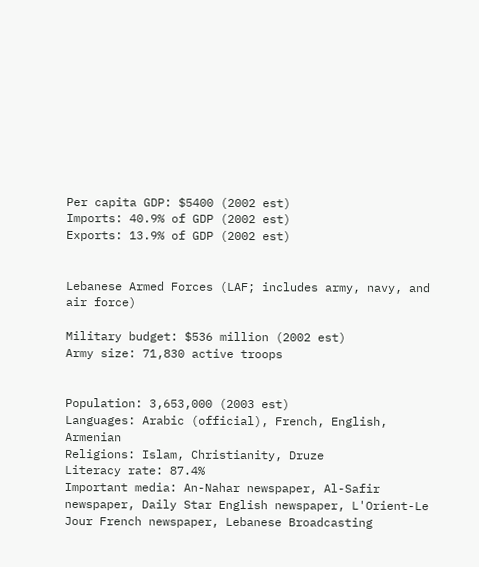Per capita GDP: $5400 (2002 est)
Imports: 40.9% of GDP (2002 est)
Exports: 13.9% of GDP (2002 est)


Lebanese Armed Forces (LAF; includes army, navy, and air force)

Military budget: $536 million (2002 est)
Army size: 71,830 active troops


Population: 3,653,000 (2003 est)
Languages: Arabic (official), French, English, Armenian
Religions: Islam, Christianity, Druze
Literacy rate: 87.4%
Important media: An-Nahar newspaper, Al-Safir newspaper, Daily Star English newspaper, L'Orient-Le Jour French newspaper, Lebanese Broadcasting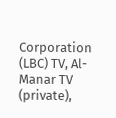Corporation (LBC) TV, Al-Manar TV (private),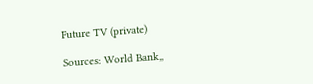Future TV (private)

Sources: World Bank,,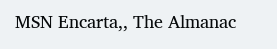MSN Encarta,, The Almanac